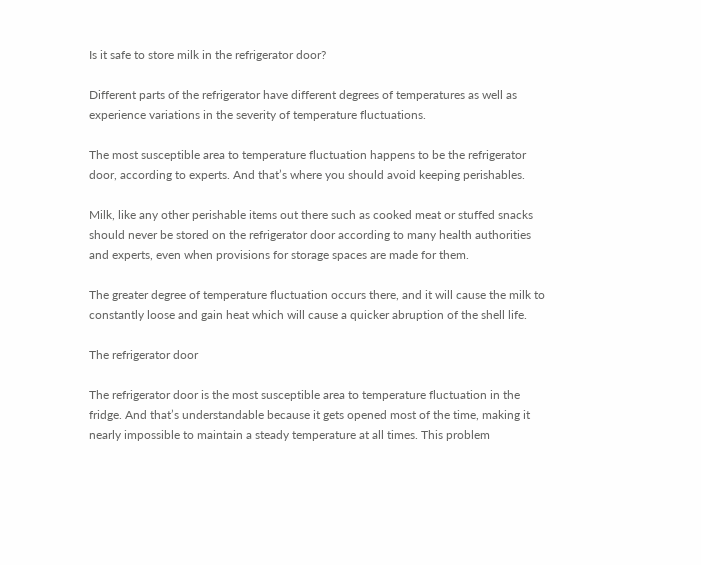Is it safe to store milk in the refrigerator door?

Different parts of the refrigerator have different degrees of temperatures as well as experience variations in the severity of temperature fluctuations.

The most susceptible area to temperature fluctuation happens to be the refrigerator door, according to experts. And that’s where you should avoid keeping perishables.

Milk, like any other perishable items out there such as cooked meat or stuffed snacks should never be stored on the refrigerator door according to many health authorities and experts, even when provisions for storage spaces are made for them.

The greater degree of temperature fluctuation occurs there, and it will cause the milk to constantly loose and gain heat which will cause a quicker abruption of the shell life.

The refrigerator door

The refrigerator door is the most susceptible area to temperature fluctuation in the fridge. And that’s understandable because it gets opened most of the time, making it nearly impossible to maintain a steady temperature at all times. This problem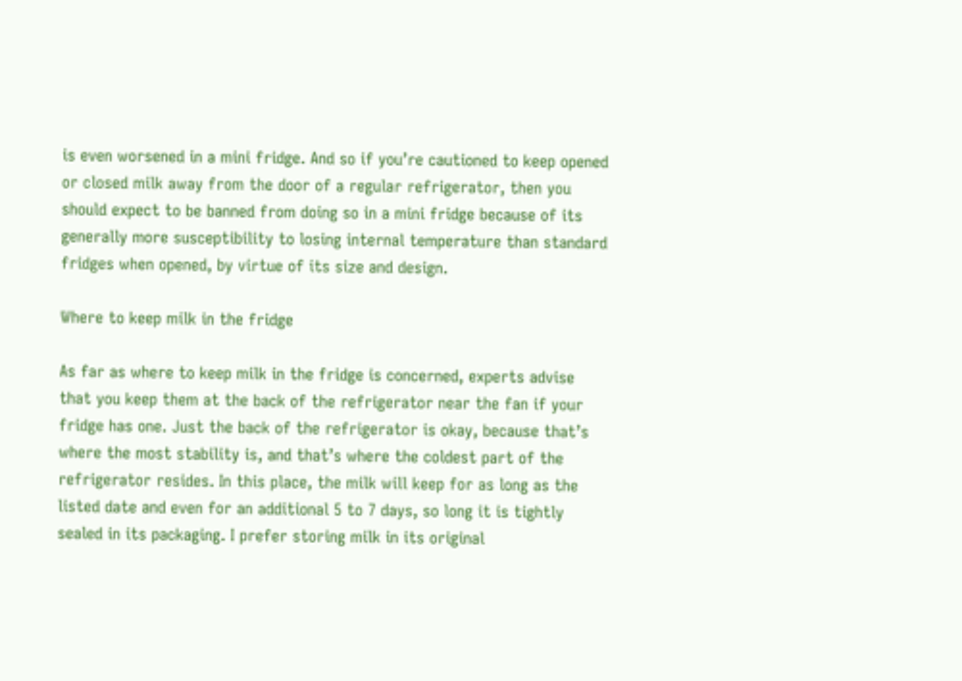is even worsened in a mini fridge. And so if you’re cautioned to keep opened or closed milk away from the door of a regular refrigerator, then you should expect to be banned from doing so in a mini fridge because of its generally more susceptibility to losing internal temperature than standard fridges when opened, by virtue of its size and design.

Where to keep milk in the fridge

As far as where to keep milk in the fridge is concerned, experts advise that you keep them at the back of the refrigerator near the fan if your fridge has one. Just the back of the refrigerator is okay, because that’s where the most stability is, and that’s where the coldest part of the refrigerator resides. In this place, the milk will keep for as long as the listed date and even for an additional 5 to 7 days, so long it is tightly sealed in its packaging. I prefer storing milk in its original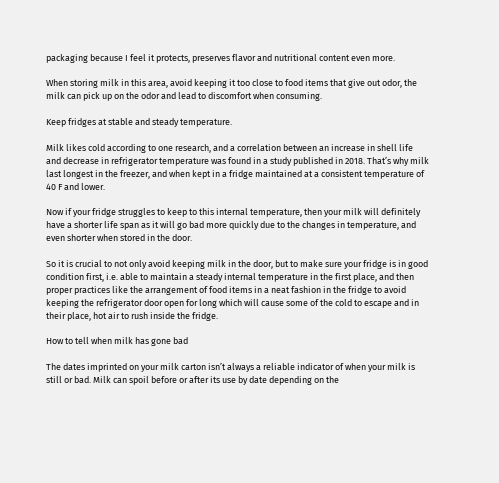packaging because I feel it protects, preserves flavor and nutritional content even more.

When storing milk in this area, avoid keeping it too close to food items that give out odor, the milk can pick up on the odor and lead to discomfort when consuming.

Keep fridges at stable and steady temperature.

Milk likes cold according to one research, and a correlation between an increase in shell life and decrease in refrigerator temperature was found in a study published in 2018. That’s why milk last longest in the freezer, and when kept in a fridge maintained at a consistent temperature of 40 F and lower.

Now if your fridge struggles to keep to this internal temperature, then your milk will definitely have a shorter life span as it will go bad more quickly due to the changes in temperature, and even shorter when stored in the door.

So it is crucial to not only avoid keeping milk in the door, but to make sure your fridge is in good condition first, i.e. able to maintain a steady internal temperature in the first place, and then proper practices like the arrangement of food items in a neat fashion in the fridge to avoid keeping the refrigerator door open for long which will cause some of the cold to escape and in their place, hot air to rush inside the fridge.

How to tell when milk has gone bad

The dates imprinted on your milk carton isn’t always a reliable indicator of when your milk is still or bad. Milk can spoil before or after its use by date depending on the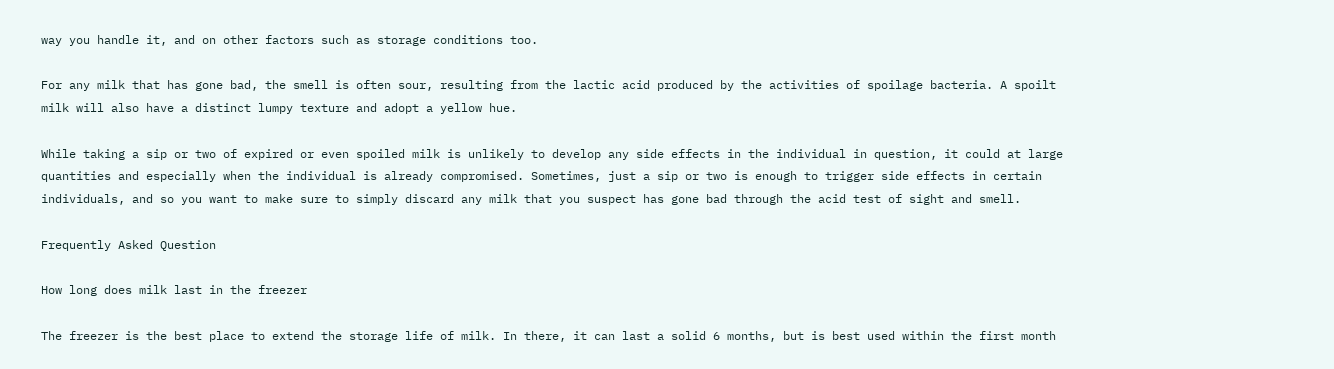way you handle it, and on other factors such as storage conditions too.

For any milk that has gone bad, the smell is often sour, resulting from the lactic acid produced by the activities of spoilage bacteria. A spoilt milk will also have a distinct lumpy texture and adopt a yellow hue.

While taking a sip or two of expired or even spoiled milk is unlikely to develop any side effects in the individual in question, it could at large quantities and especially when the individual is already compromised. Sometimes, just a sip or two is enough to trigger side effects in certain individuals, and so you want to make sure to simply discard any milk that you suspect has gone bad through the acid test of sight and smell.

Frequently Asked Question

How long does milk last in the freezer

The freezer is the best place to extend the storage life of milk. In there, it can last a solid 6 months, but is best used within the first month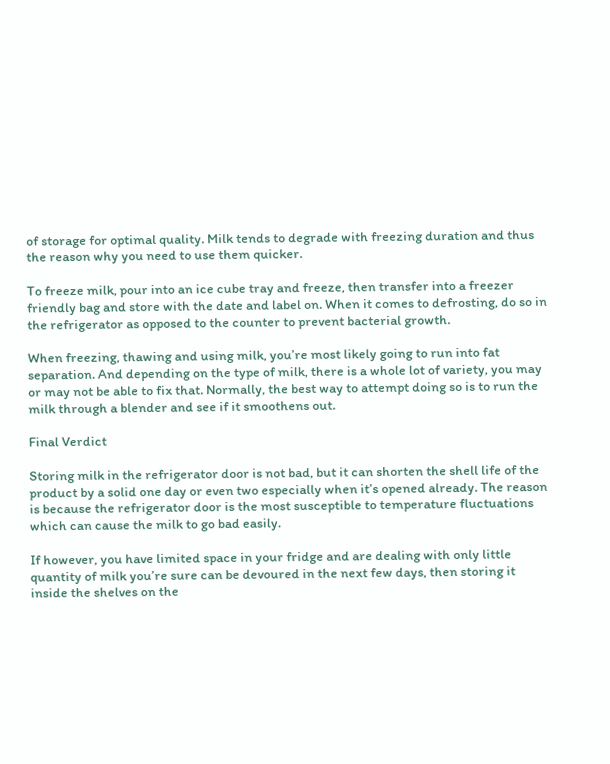of storage for optimal quality. Milk tends to degrade with freezing duration and thus the reason why you need to use them quicker.

To freeze milk, pour into an ice cube tray and freeze, then transfer into a freezer friendly bag and store with the date and label on. When it comes to defrosting, do so in the refrigerator as opposed to the counter to prevent bacterial growth.

When freezing, thawing and using milk, you’re most likely going to run into fat separation. And depending on the type of milk, there is a whole lot of variety, you may or may not be able to fix that. Normally, the best way to attempt doing so is to run the milk through a blender and see if it smoothens out.

Final Verdict

Storing milk in the refrigerator door is not bad, but it can shorten the shell life of the product by a solid one day or even two especially when it’s opened already. The reason is because the refrigerator door is the most susceptible to temperature fluctuations which can cause the milk to go bad easily.

If however, you have limited space in your fridge and are dealing with only little quantity of milk you’re sure can be devoured in the next few days, then storing it inside the shelves on the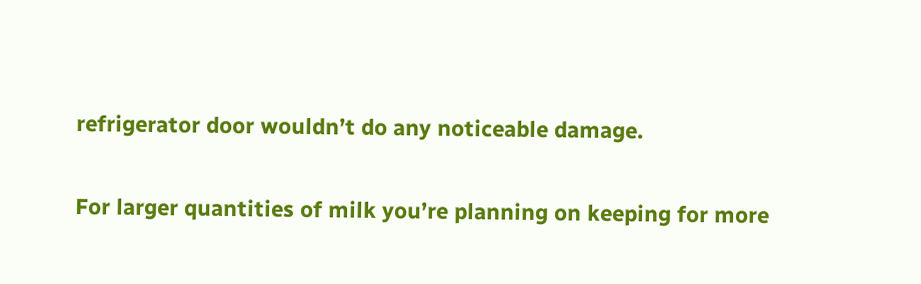refrigerator door wouldn’t do any noticeable damage.

For larger quantities of milk you’re planning on keeping for more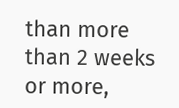than more than 2 weeks or more,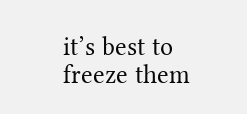it’s best to freeze them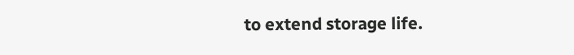to extend storage life.